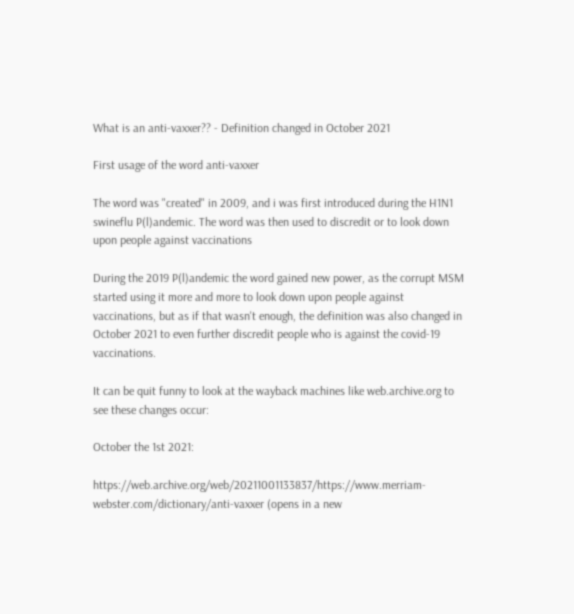What is an anti-vaxxer?? - Definition changed in October 2021

First usage of the word anti-vaxxer

The word was "created" in 2009, and i was first introduced during the H1N1 swineflu P(l)andemic. The word was then used to discredit or to look down upon people against vaccinations

During the 2019 P(l)andemic the word gained new power, as the corrupt MSM started using it more and more to look down upon people against vaccinations, but as if that wasn't enough, the definition was also changed in October 2021 to even further discredit people who is against the covid-19 vaccinations.

It can be quit funny to look at the wayback machines like web.archive.org to see these changes occur:

October the 1st 2021:

https://web.archive.org/web/20211001133837/https://www.merriam-webster.com/dictionary/anti-vaxxer (opens in a new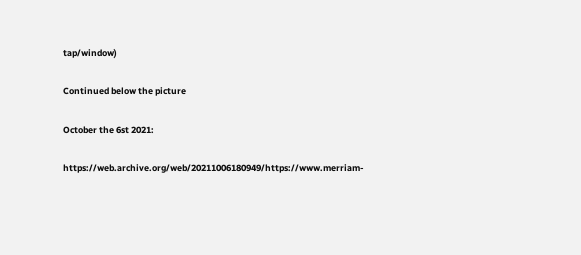tap/window)

Continued below the picture

October the 6st 2021:

https://web.archive.org/web/20211006180949/https://www.merriam-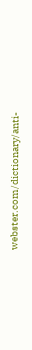webster.com/dictionary/anti-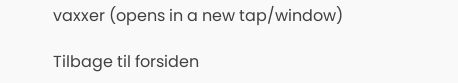vaxxer (opens in a new tap/window)

Tilbage til forsiden